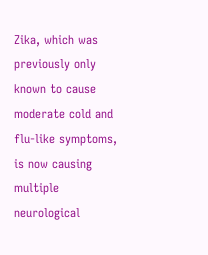Zika, which was previously only known to cause moderate cold and flu-like symptoms, is now causing multiple neurological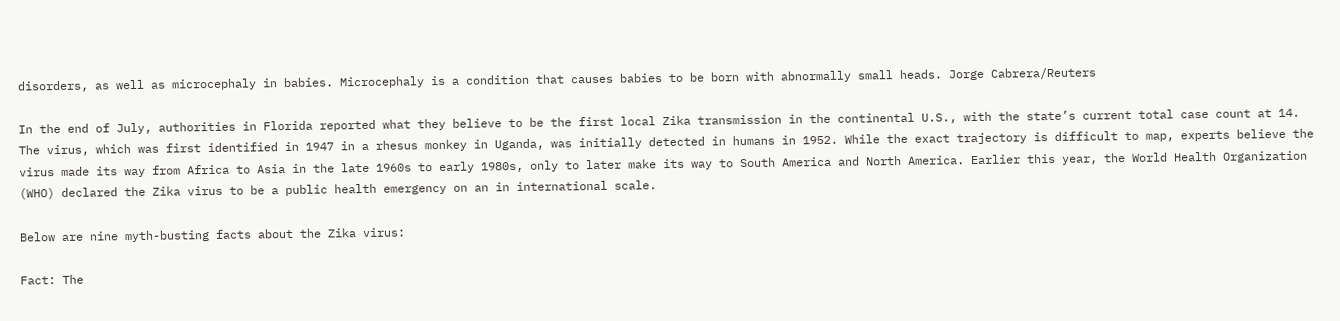disorders, as well as microcephaly in babies. Microcephaly is a condition that causes babies to be born with abnormally small heads. Jorge Cabrera/Reuters

In the end of July, authorities in Florida reported what they believe to be the first local Zika transmission in the continental U.S., with the state’s current total case count at 14. The virus, which was first identified in 1947 in a rhesus monkey in Uganda, was initially detected in humans in 1952. While the exact trajectory is difficult to map, experts believe the virus made its way from Africa to Asia in the late 1960s to early 1980s, only to later make its way to South America and North America. Earlier this year, the World Health Organization (WHO) declared the Zika virus to be a public health emergency on an in international scale.

Below are nine myth-busting facts about the Zika virus:

Fact: The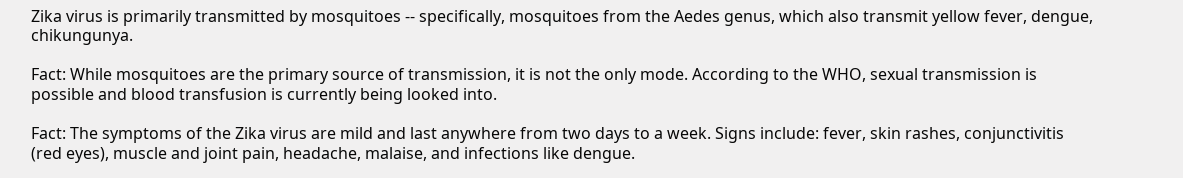Zika virus is primarily transmitted by mosquitoes -- specifically, mosquitoes from the Aedes genus, which also transmit yellow fever, dengue, chikungunya.

Fact: While mosquitoes are the primary source of transmission, it is not the only mode. According to the WHO, sexual transmission is possible and blood transfusion is currently being looked into.

Fact: The symptoms of the Zika virus are mild and last anywhere from two days to a week. Signs include: fever, skin rashes, conjunctivitis (red eyes), muscle and joint pain, headache, malaise, and infections like dengue.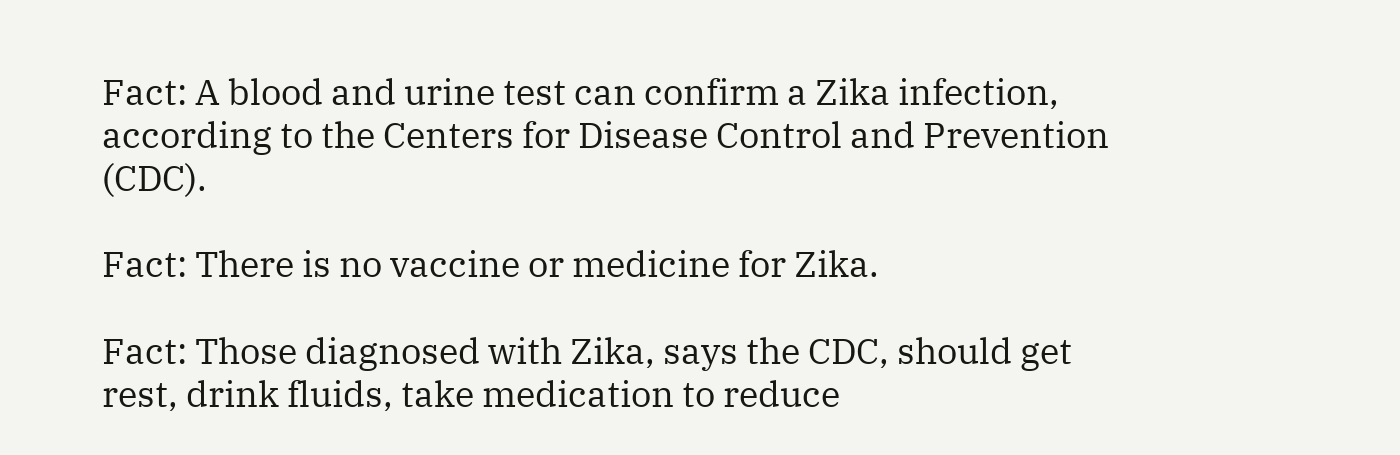Fact: A blood and urine test can confirm a Zika infection, according to the Centers for Disease Control and Prevention (CDC).

Fact: There is no vaccine or medicine for Zika.

Fact: Those diagnosed with Zika, says the CDC, should get rest, drink fluids, take medication to reduce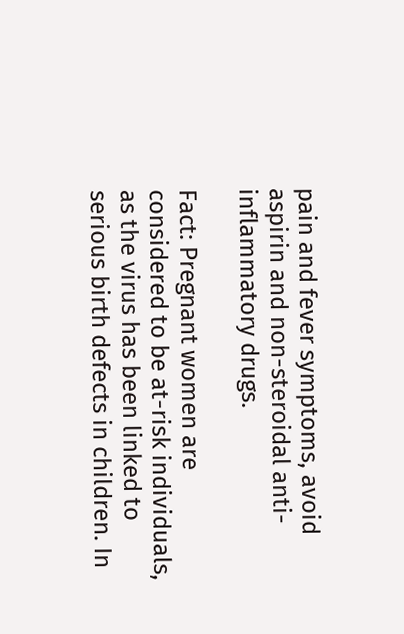pain and fever symptoms, avoid aspirin and non-steroidal anti-inflammatory drugs.

Fact: Pregnant women are considered to be at-risk individuals, as the virus has been linked to serious birth defects in children. In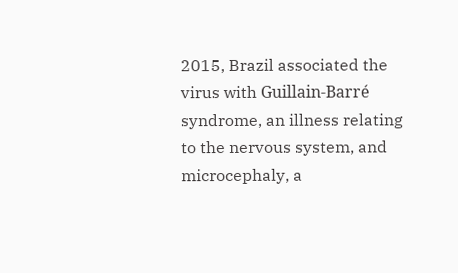2015, Brazil associated the virus with Guillain-Barré syndrome, an illness relating to the nervous system, and microcephaly, a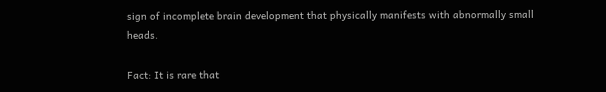sign of incomplete brain development that physically manifests with abnormally small heads.

Fact: It is rare that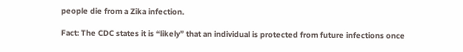people die from a Zika infection.

Fact: The CDC states it is “likely” that an individual is protected from future infections once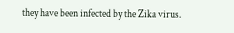they have been infected by the Zika virus.